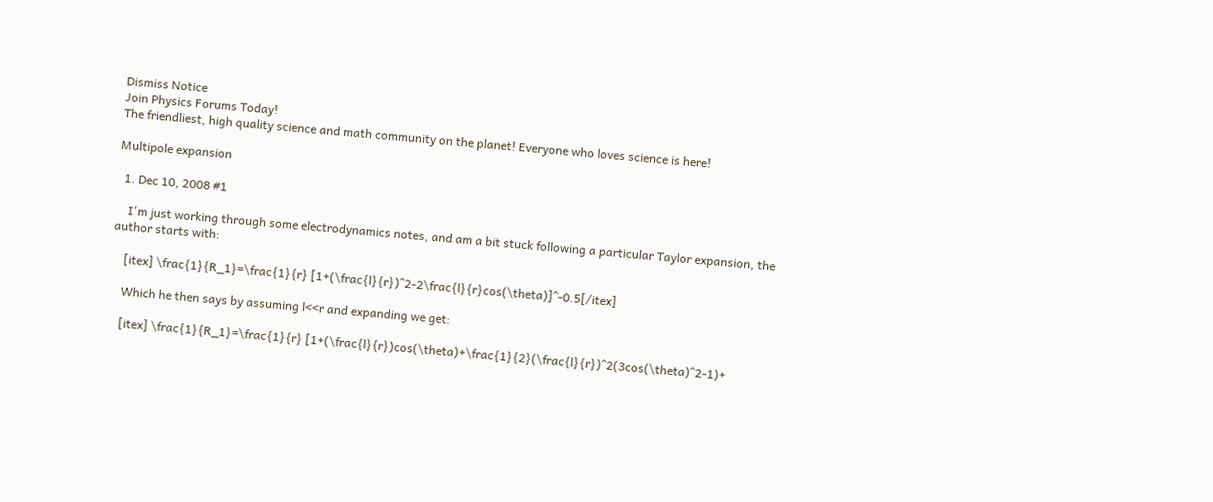Dismiss Notice
Join Physics Forums Today!
The friendliest, high quality science and math community on the planet! Everyone who loves science is here!

Multipole expansion

  1. Dec 10, 2008 #1

    I'm just working through some electrodynamics notes, and am a bit stuck following a particular Taylor expansion, the author starts with:

    [itex] \frac{1}{R_1}=\frac{1}{r} [1+(\frac{l}{r})^2-2\frac{l}{r}cos(\theta)]^-0.5[/itex]

    Which he then says by assuming l<<r and expanding we get:

    [itex] \frac{1}{R_1}=\frac{1}{r} [1+(\frac{l}{r})cos(\theta)+\frac{1}{2}(\frac{l}{r})^2(3cos(\theta)^2-1)+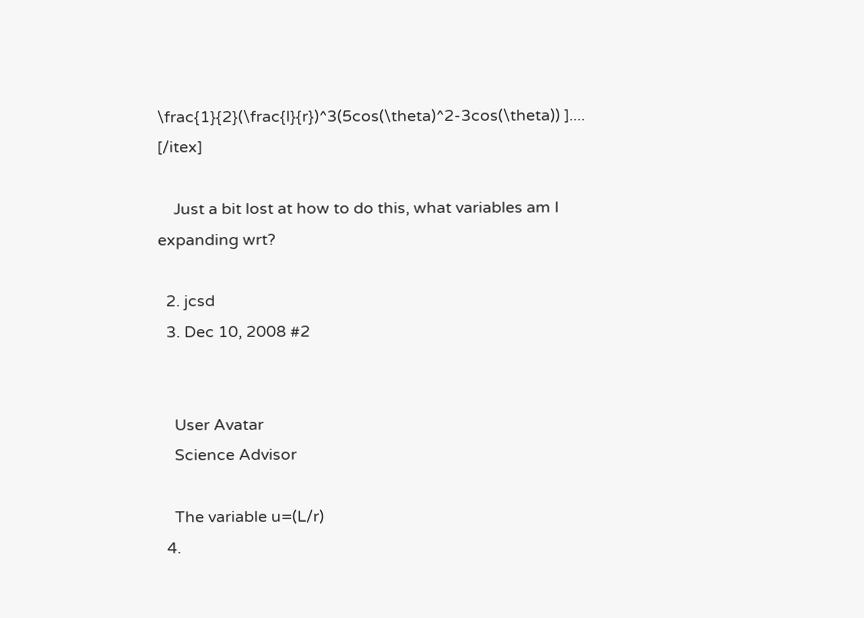\frac{1}{2}(\frac{l}{r})^3(5cos(\theta)^2-3cos(\theta)) ].... [/itex]

    Just a bit lost at how to do this, what variables am I expanding wrt?

  2. jcsd
  3. Dec 10, 2008 #2


    User Avatar
    Science Advisor

    The variable u=(L/r)
  4.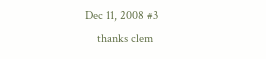Dec 11, 2008 #3
    thanks clem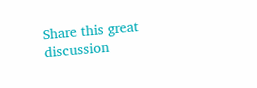Share this great discussion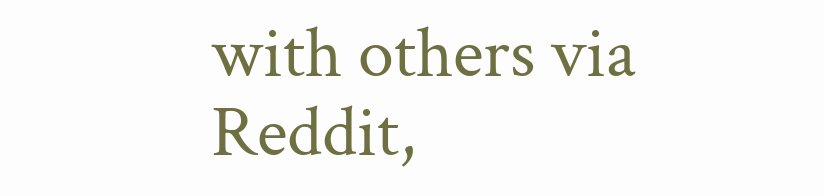with others via Reddit,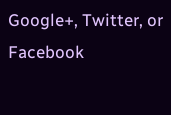Google+, Twitter, or Facebook